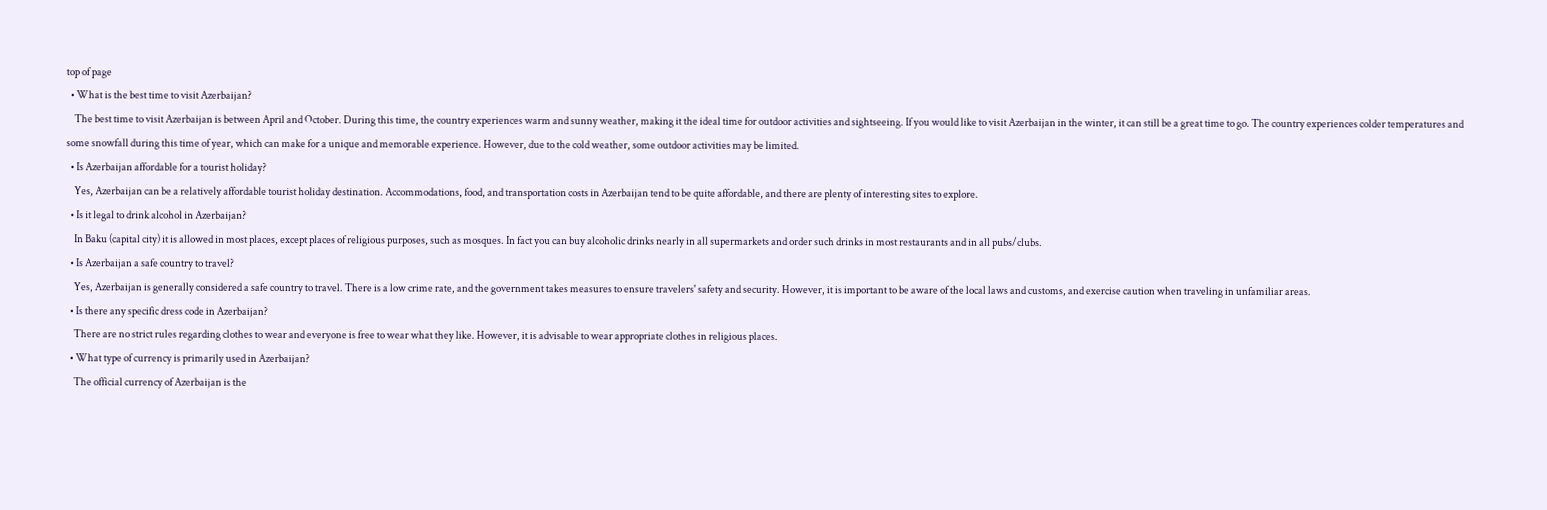top of page
  • What is the best time to visit Azerbaijan?
    The best time to visit Azerbaijan is between April and October. During this time, the country experiences warm and sunny weather, making it the ideal time for outdoor activities and sightseeing. If you would like to visit Azerbaijan in the winter, it can still be a great time to go. The country experiences colder temperatures and some snowfall during this time of year, which can make for a unique and memorable experience. However, due to the cold weather, some outdoor activities may be limited.
  • Is Azerbaijan affordable for a tourist holiday?
    Yes, Azerbaijan can be a relatively affordable tourist holiday destination. Accommodations, food, and transportation costs in Azerbaijan tend to be quite affordable, and there are plenty of interesting sites to explore.
  • Is it legal to drink alcohol in Azerbaijan?
    In Baku (capital city) it is allowed in most places, except places of religious purposes, such as mosques. In fact you can buy alcoholic drinks nearly in all supermarkets and order such drinks in most restaurants and in all pubs/clubs.
  • Is Azerbaijan a safe country to travel?
    Yes, Azerbaijan is generally considered a safe country to travel. There is a low crime rate, and the government takes measures to ensure travelers' safety and security. However, it is important to be aware of the local laws and customs, and exercise caution when traveling in unfamiliar areas.
  • Is there any specific dress code in Azerbaijan?
    There are no strict rules regarding clothes to wear and everyone is free to wear what they like. However, it is advisable to wear appropriate clothes in religious places.
  • What type of currency is primarily used in Azerbaijan?
    The official currency of Azerbaijan is the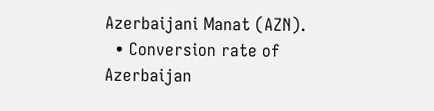Azerbaijani Manat (AZN).
  • Conversion rate of Azerbaijan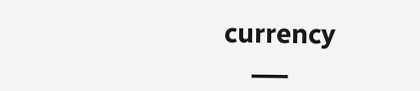currency
    ___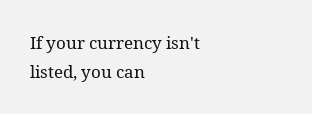If your currency isn't listed, you can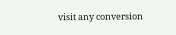visit any conversion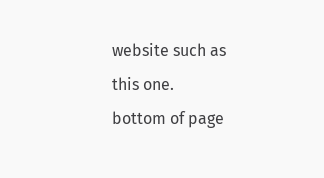website such as this one.
bottom of page